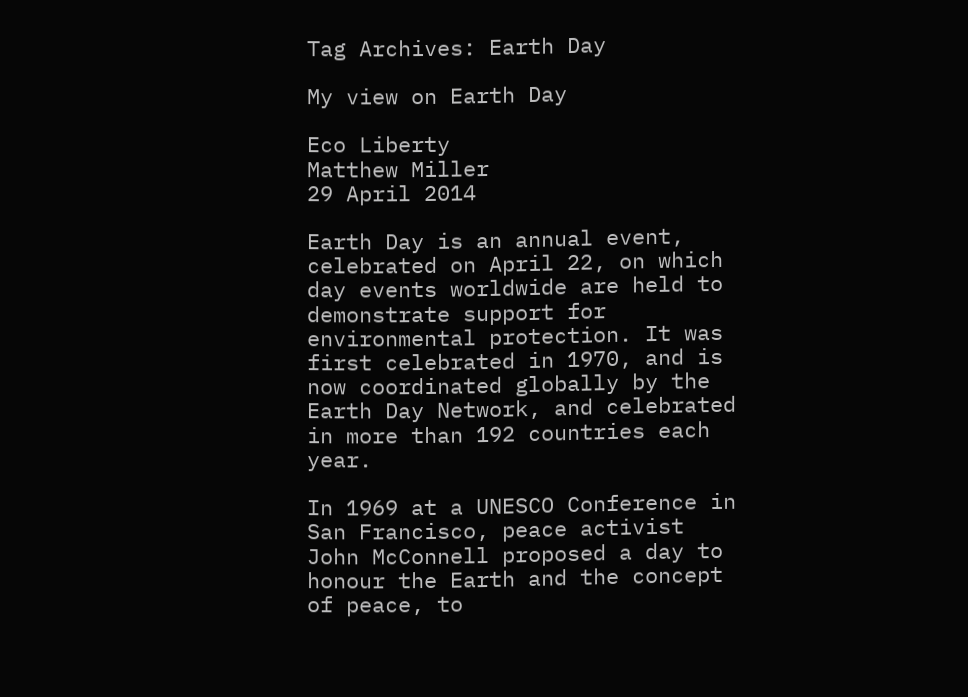Tag Archives: Earth Day

My view on Earth Day

Eco Liberty
Matthew Miller
29 April 2014

Earth Day is an annual event, celebrated on April 22, on which day events worldwide are held to demonstrate support for environmental protection. It was first celebrated in 1970, and is now coordinated globally by the Earth Day Network, and celebrated in more than 192 countries each year.

In 1969 at a UNESCO Conference in San Francisco, peace activist John McConnell proposed a day to honour the Earth and the concept of peace, to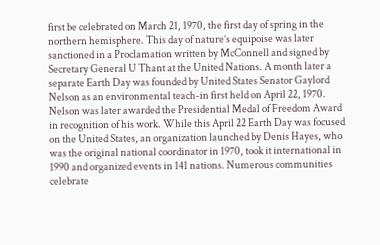first be celebrated on March 21, 1970, the first day of spring in the northern hemisphere. This day of nature’s equipoise was later sanctioned in a Proclamation written by McConnell and signed by Secretary General U Thant at the United Nations. A month later a separate Earth Day was founded by United States Senator Gaylord Nelson as an environmental teach-in first held on April 22, 1970. Nelson was later awarded the Presidential Medal of Freedom Award in recognition of his work. While this April 22 Earth Day was focused on the United States, an organization launched by Denis Hayes, who was the original national coordinator in 1970, took it international in 1990 and organized events in 141 nations. Numerous communities celebrate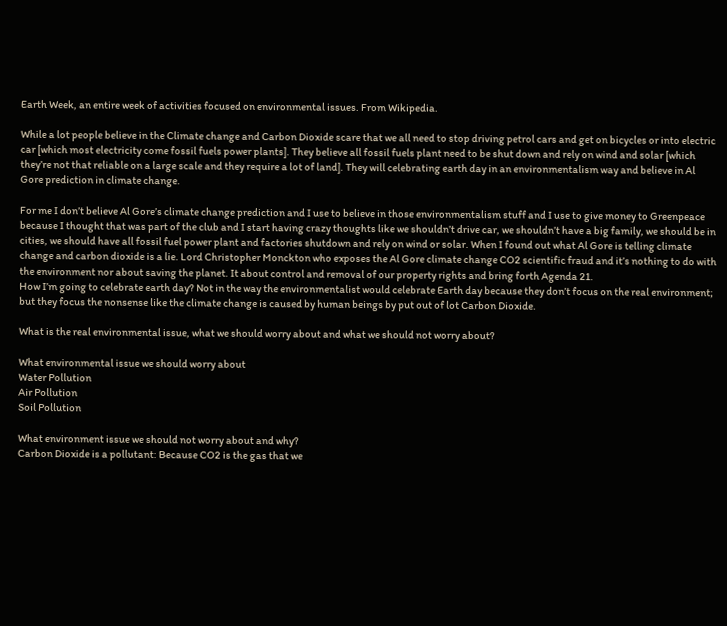Earth Week, an entire week of activities focused on environmental issues. From Wikipedia.

While a lot people believe in the Climate change and Carbon Dioxide scare that we all need to stop driving petrol cars and get on bicycles or into electric car [which most electricity come fossil fuels power plants]. They believe all fossil fuels plant need to be shut down and rely on wind and solar [which they’re not that reliable on a large scale and they require a lot of land]. They will celebrating earth day in an environmentalism way and believe in Al Gore prediction in climate change.

For me I don’t believe Al Gore’s climate change prediction and I use to believe in those environmentalism stuff and I use to give money to Greenpeace because I thought that was part of the club and I start having crazy thoughts like we shouldn’t drive car, we shouldn’t have a big family, we should be in cities, we should have all fossil fuel power plant and factories shutdown and rely on wind or solar. When I found out what Al Gore is telling climate change and carbon dioxide is a lie. Lord Christopher Monckton who exposes the Al Gore climate change CO2 scientific fraud and it’s nothing to do with the environment nor about saving the planet. It about control and removal of our property rights and bring forth Agenda 21.
How I’m going to celebrate earth day? Not in the way the environmentalist would celebrate Earth day because they don’t focus on the real environment; but they focus the nonsense like the climate change is caused by human beings by put out of lot Carbon Dioxide.

What is the real environmental issue, what we should worry about and what we should not worry about?

What environmental issue we should worry about
Water Pollution
Air Pollution
Soil Pollution

What environment issue we should not worry about and why?
Carbon Dioxide is a pollutant: Because CO2 is the gas that we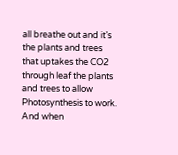all breathe out and it’s the plants and trees that uptakes the CO2 through leaf the plants and trees to allow Photosynthesis to work. And when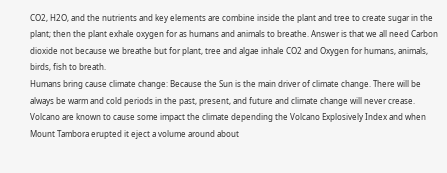CO2, H2O, and the nutrients and key elements are combine inside the plant and tree to create sugar in the plant; then the plant exhale oxygen for as humans and animals to breathe. Answer is that we all need Carbon dioxide not because we breathe but for plant, tree and algae inhale CO2 and Oxygen for humans, animals, birds, fish to breath.
Humans bring cause climate change: Because the Sun is the main driver of climate change. There will be always be warm and cold periods in the past, present, and future and climate change will never crease. Volcano are known to cause some impact the climate depending the Volcano Explosively Index and when Mount Tambora erupted it eject a volume around about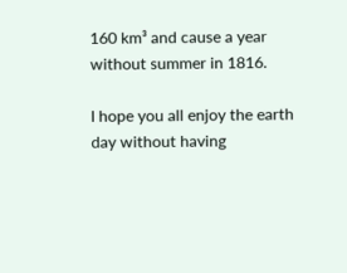160 km³ and cause a year without summer in 1816.

I hope you all enjoy the earth day without having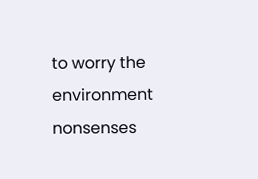to worry the environment nonsenses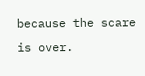because the scare is over.